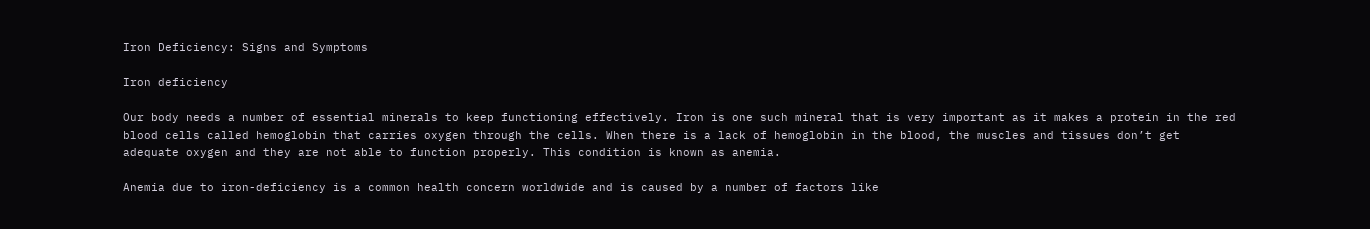Iron Deficiency: Signs and Symptoms

Iron deficiency

Our body needs a number of essential minerals to keep functioning effectively. Iron is one such mineral that is very important as it makes a protein in the red blood cells called hemoglobin that carries oxygen through the cells. When there is a lack of hemoglobin in the blood, the muscles and tissues don’t get adequate oxygen and they are not able to function properly. This condition is known as anemia.

Anemia due to iron-deficiency is a common health concern worldwide and is caused by a number of factors like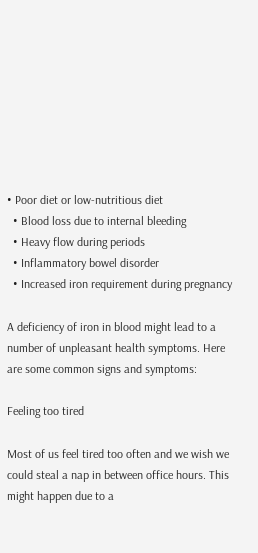• Poor diet or low-nutritious diet
  • Blood loss due to internal bleeding
  • Heavy flow during periods
  • Inflammatory bowel disorder
  • Increased iron requirement during pregnancy

A deficiency of iron in blood might lead to a number of unpleasant health symptoms. Here are some common signs and symptoms:

Feeling too tired

Most of us feel tired too often and we wish we could steal a nap in between office hours. This might happen due to a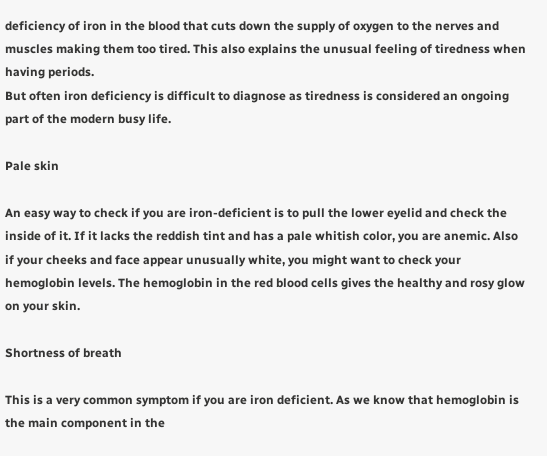deficiency of iron in the blood that cuts down the supply of oxygen to the nerves and muscles making them too tired. This also explains the unusual feeling of tiredness when having periods.
But often iron deficiency is difficult to diagnose as tiredness is considered an ongoing part of the modern busy life.

Pale skin

An easy way to check if you are iron-deficient is to pull the lower eyelid and check the inside of it. If it lacks the reddish tint and has a pale whitish color, you are anemic. Also if your cheeks and face appear unusually white, you might want to check your hemoglobin levels. The hemoglobin in the red blood cells gives the healthy and rosy glow on your skin.

Shortness of breath

This is a very common symptom if you are iron deficient. As we know that hemoglobin is the main component in the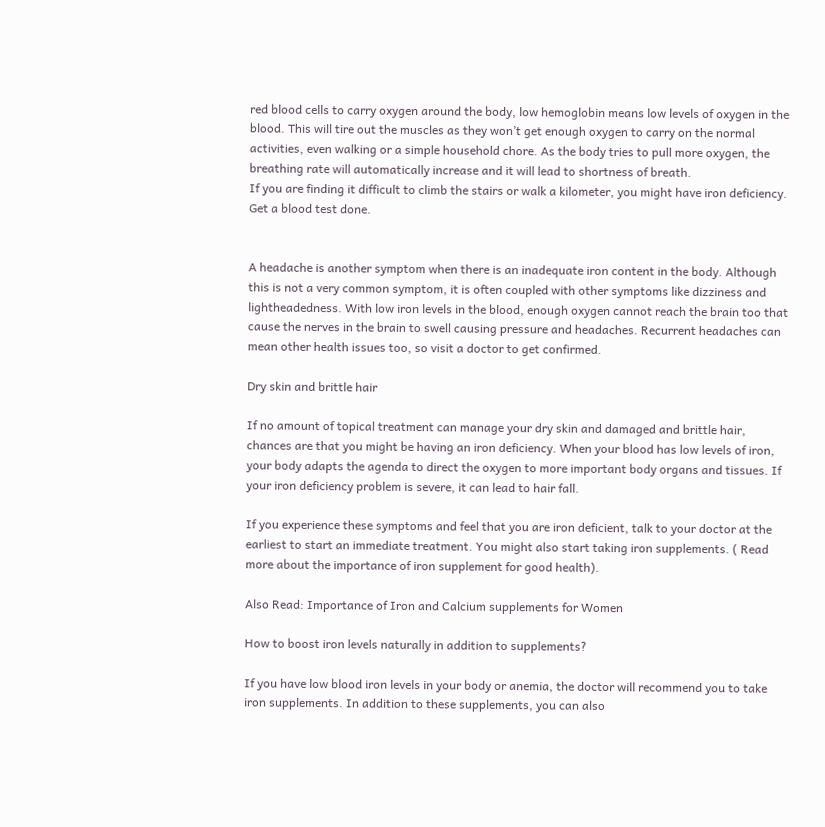red blood cells to carry oxygen around the body, low hemoglobin means low levels of oxygen in the blood. This will tire out the muscles as they won’t get enough oxygen to carry on the normal activities, even walking or a simple household chore. As the body tries to pull more oxygen, the breathing rate will automatically increase and it will lead to shortness of breath.
If you are finding it difficult to climb the stairs or walk a kilometer, you might have iron deficiency. Get a blood test done.


A headache is another symptom when there is an inadequate iron content in the body. Although this is not a very common symptom, it is often coupled with other symptoms like dizziness and lightheadedness. With low iron levels in the blood, enough oxygen cannot reach the brain too that cause the nerves in the brain to swell causing pressure and headaches. Recurrent headaches can mean other health issues too, so visit a doctor to get confirmed.

Dry skin and brittle hair

If no amount of topical treatment can manage your dry skin and damaged and brittle hair, chances are that you might be having an iron deficiency. When your blood has low levels of iron, your body adapts the agenda to direct the oxygen to more important body organs and tissues. If your iron deficiency problem is severe, it can lead to hair fall.

If you experience these symptoms and feel that you are iron deficient, talk to your doctor at the earliest to start an immediate treatment. You might also start taking iron supplements. ( Read more about the importance of iron supplement for good health).

Also Read: Importance of Iron and Calcium supplements for Women

How to boost iron levels naturally in addition to supplements?

If you have low blood iron levels in your body or anemia, the doctor will recommend you to take iron supplements. In addition to these supplements, you can also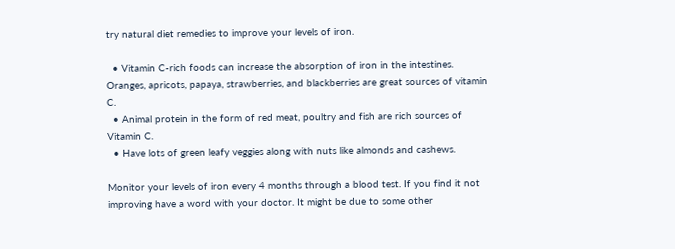try natural diet remedies to improve your levels of iron.

  • Vitamin C-rich foods can increase the absorption of iron in the intestines. Oranges, apricots, papaya, strawberries, and blackberries are great sources of vitamin C.
  • Animal protein in the form of red meat, poultry and fish are rich sources of Vitamin C.
  • Have lots of green leafy veggies along with nuts like almonds and cashews.

Monitor your levels of iron every 4 months through a blood test. If you find it not improving have a word with your doctor. It might be due to some other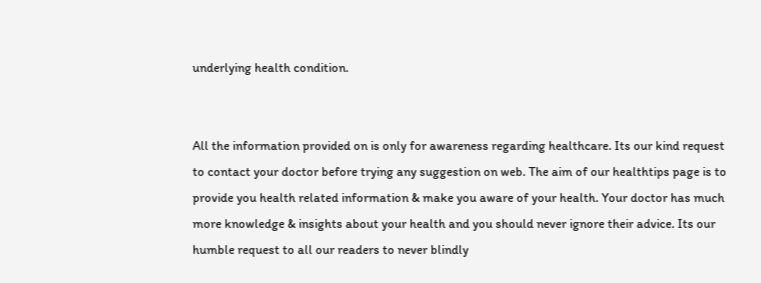underlying health condition.


All the information provided on is only for awareness regarding healthcare. Its our kind request to contact your doctor before trying any suggestion on web. The aim of our healthtips page is to provide you health related information & make you aware of your health. Your doctor has much more knowledge & insights about your health and you should never ignore their advice. Its our humble request to all our readers to never blindly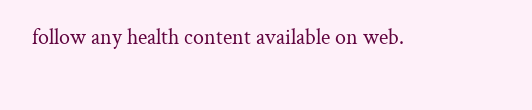follow any health content available on web.